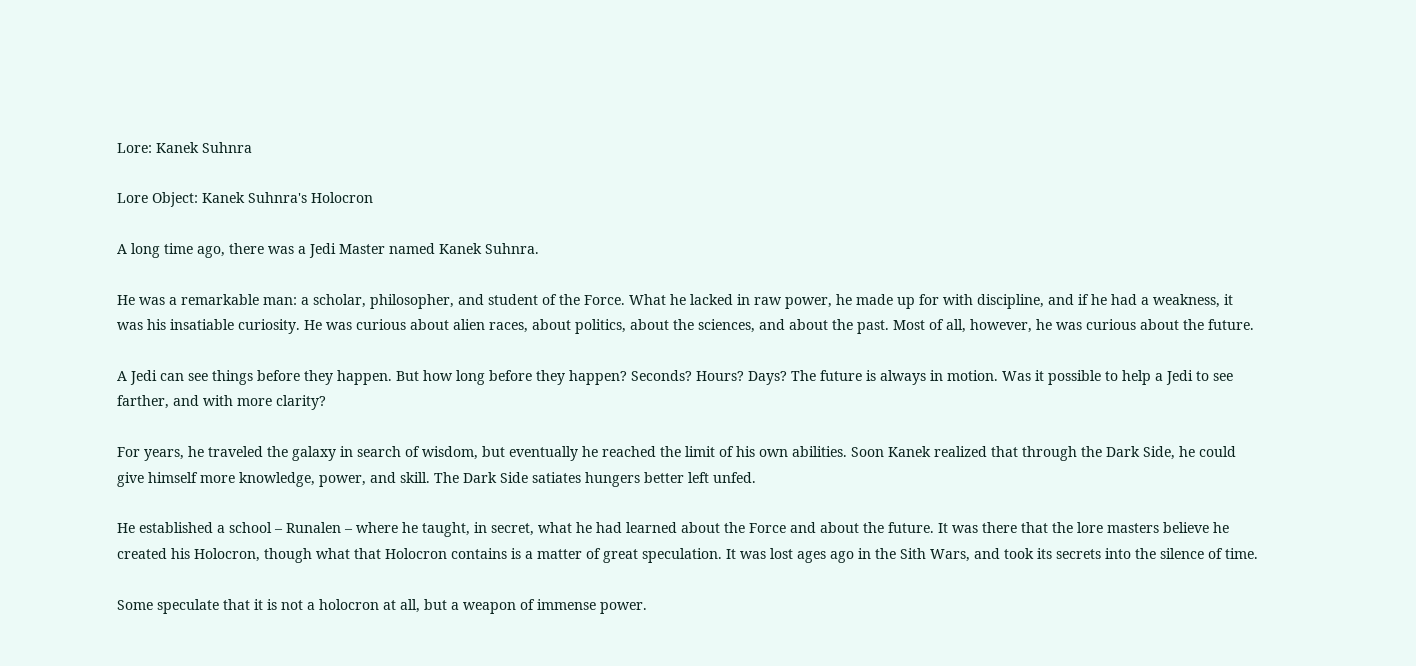Lore: Kanek Suhnra

Lore Object: Kanek Suhnra's Holocron

A long time ago, there was a Jedi Master named Kanek Suhnra.

He was a remarkable man: a scholar, philosopher, and student of the Force. What he lacked in raw power, he made up for with discipline, and if he had a weakness, it was his insatiable curiosity. He was curious about alien races, about politics, about the sciences, and about the past. Most of all, however, he was curious about the future.

A Jedi can see things before they happen. But how long before they happen? Seconds? Hours? Days? The future is always in motion. Was it possible to help a Jedi to see farther, and with more clarity?

For years, he traveled the galaxy in search of wisdom, but eventually he reached the limit of his own abilities. Soon Kanek realized that through the Dark Side, he could give himself more knowledge, power, and skill. The Dark Side satiates hungers better left unfed.

He established a school – Runalen – where he taught, in secret, what he had learned about the Force and about the future. It was there that the lore masters believe he created his Holocron, though what that Holocron contains is a matter of great speculation. It was lost ages ago in the Sith Wars, and took its secrets into the silence of time.

Some speculate that it is not a holocron at all, but a weapon of immense power.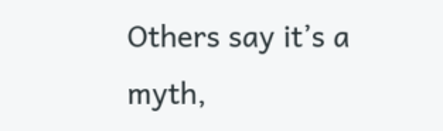Others say it’s a myth,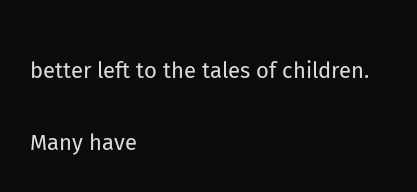better left to the tales of children.

Many have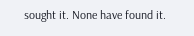sought it. None have found it.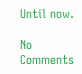Until now.

No Comments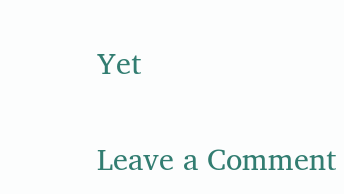Yet

Leave a Comment